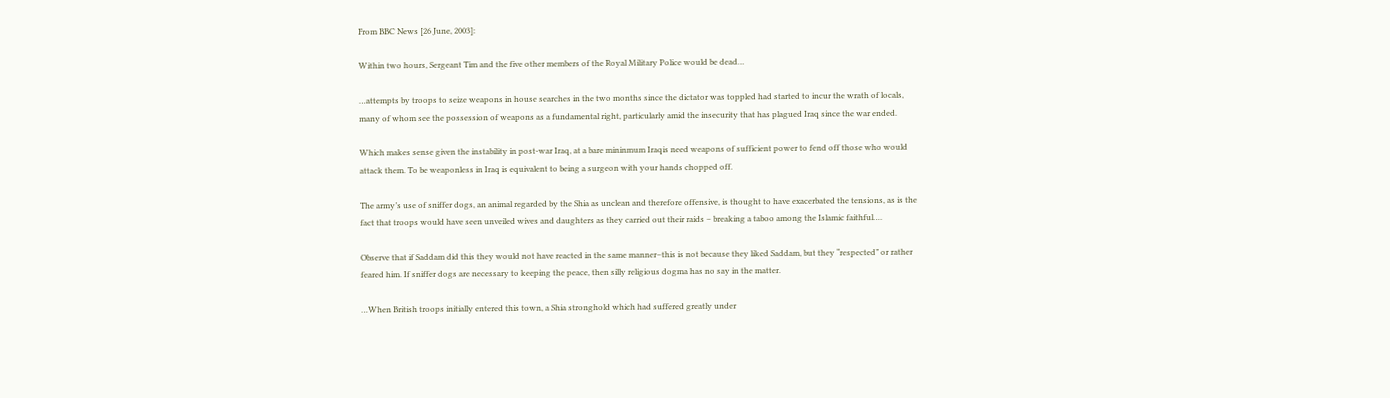From BBC News [26 June, 2003]:

Within two hours, Sergeant Tim and the five other members of the Royal Military Police would be dead…

…attempts by troops to seize weapons in house searches in the two months since the dictator was toppled had started to incur the wrath of locals, many of whom see the possession of weapons as a fundamental right, particularly amid the insecurity that has plagued Iraq since the war ended.

Which makes sense given the instability in post-war Iraq, at a bare mininmum Iraqis need weapons of sufficient power to fend off those who would attack them. To be weaponless in Iraq is equivalent to being a surgeon with your hands chopped off.

The army’s use of sniffer dogs, an animal regarded by the Shia as unclean and therefore offensive, is thought to have exacerbated the tensions, as is the fact that troops would have seen unveiled wives and daughters as they carried out their raids – breaking a taboo among the Islamic faithful….

Observe that if Saddam did this they would not have reacted in the same manner–this is not because they liked Saddam, but they “respected” or rather feared him. If sniffer dogs are necessary to keeping the peace, then silly religious dogma has no say in the matter.

…When British troops initially entered this town, a Shia stronghold which had suffered greatly under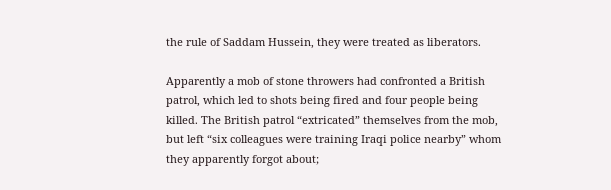the rule of Saddam Hussein, they were treated as liberators.

Apparently a mob of stone throwers had confronted a British patrol, which led to shots being fired and four people being killed. The British patrol “extricated” themselves from the mob, but left “six colleagues were training Iraqi police nearby” whom they apparently forgot about;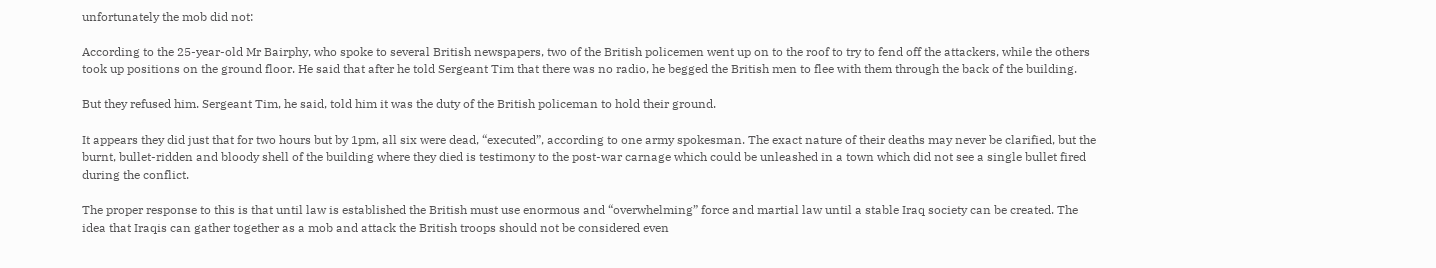unfortunately the mob did not:

According to the 25-year-old Mr Bairphy, who spoke to several British newspapers, two of the British policemen went up on to the roof to try to fend off the attackers, while the others took up positions on the ground floor. He said that after he told Sergeant Tim that there was no radio, he begged the British men to flee with them through the back of the building.

But they refused him. Sergeant Tim, he said, told him it was the duty of the British policeman to hold their ground.

It appears they did just that for two hours but by 1pm, all six were dead, “executed”, according to one army spokesman. The exact nature of their deaths may never be clarified, but the burnt, bullet-ridden and bloody shell of the building where they died is testimony to the post-war carnage which could be unleashed in a town which did not see a single bullet fired during the conflict.

The proper response to this is that until law is established the British must use enormous and “overwhelming” force and martial law until a stable Iraq society can be created. The idea that Iraqis can gather together as a mob and attack the British troops should not be considered even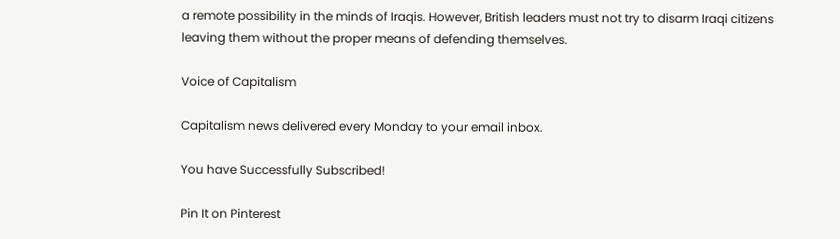a remote possibility in the minds of Iraqis. However, British leaders must not try to disarm Iraqi citizens leaving them without the proper means of defending themselves.

Voice of Capitalism

Capitalism news delivered every Monday to your email inbox.

You have Successfully Subscribed!

Pin It on Pinterest